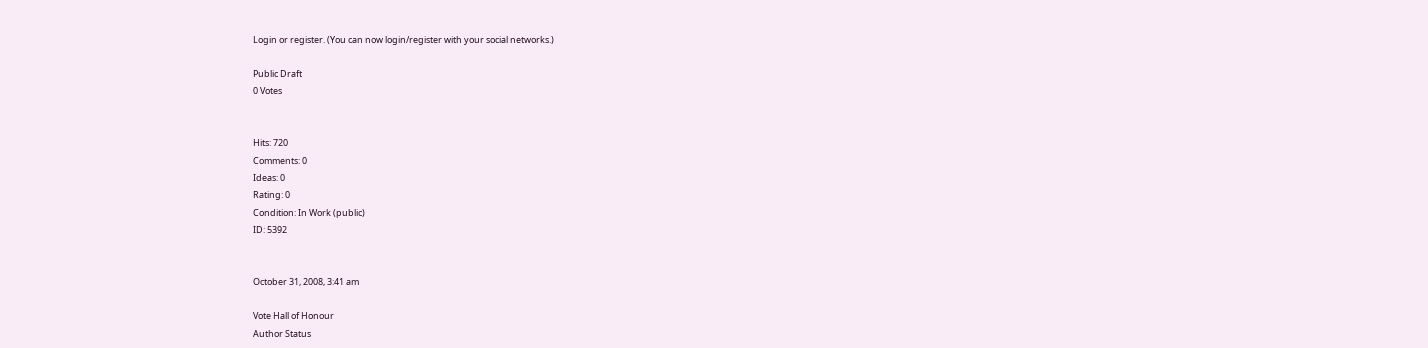Login or register. (You can now login/register with your social networks.)

Public Draft
0 Votes


Hits: 720
Comments: 0
Ideas: 0
Rating: 0
Condition: In Work (public)
ID: 5392


October 31, 2008, 3:41 am

Vote Hall of Honour
Author Status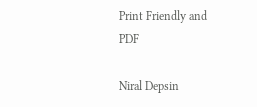Print Friendly and PDF

Niral Depsin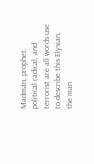Madman, prophet, political radical, and terrorist are all words use to describe this Elysian, the man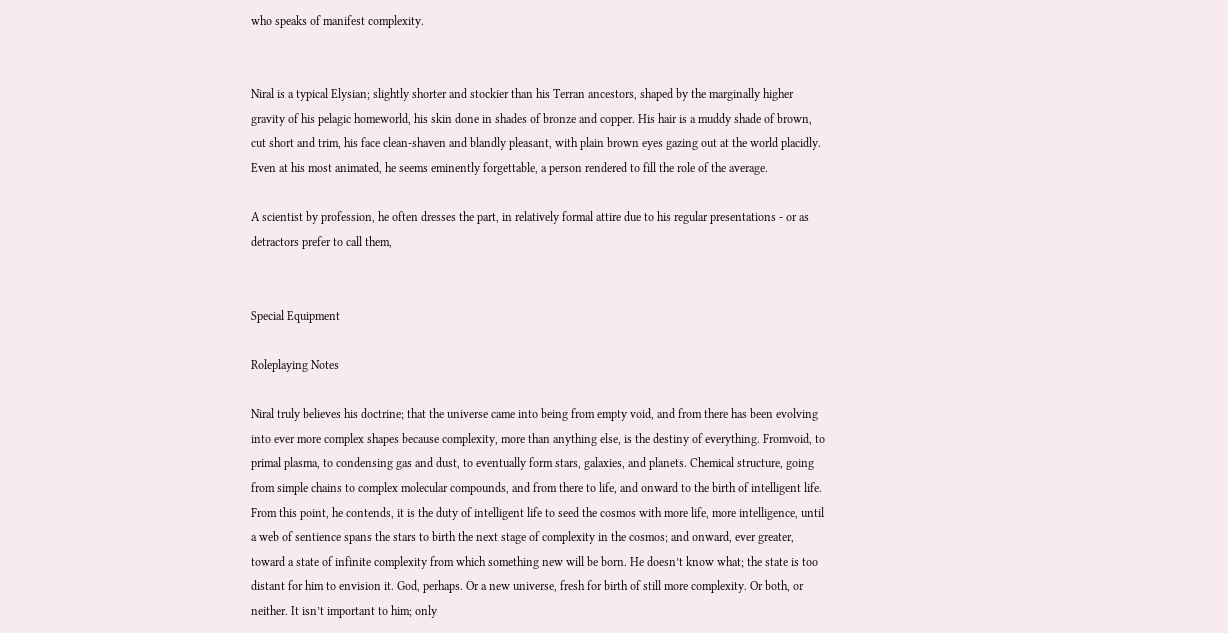who speaks of manifest complexity.


Niral is a typical Elysian; slightly shorter and stockier than his Terran ancestors, shaped by the marginally higher gravity of his pelagic homeworld, his skin done in shades of bronze and copper. His hair is a muddy shade of brown, cut short and trim, his face clean-shaven and blandly pleasant, with plain brown eyes gazing out at the world placidly. Even at his most animated, he seems eminently forgettable, a person rendered to fill the role of the average.

A scientist by profession, he often dresses the part, in relatively formal attire due to his regular presentations - or as detractors prefer to call them,


Special Equipment

Roleplaying Notes

Niral truly believes his doctrine; that the universe came into being from empty void, and from there has been evolving into ever more complex shapes because complexity, more than anything else, is the destiny of everything. Fromvoid, to primal plasma, to condensing gas and dust, to eventually form stars, galaxies, and planets. Chemical structure, going from simple chains to complex molecular compounds, and from there to life, and onward to the birth of intelligent life. From this point, he contends, it is the duty of intelligent life to seed the cosmos with more life, more intelligence, until a web of sentience spans the stars to birth the next stage of complexity in the cosmos; and onward, ever greater, toward a state of infinite complexity from which something new will be born. He doesn’t know what; the state is too distant for him to envision it. God, perhaps. Or a new universe, fresh for birth of still more complexity. Or both, or neither. It isn’t important to him; only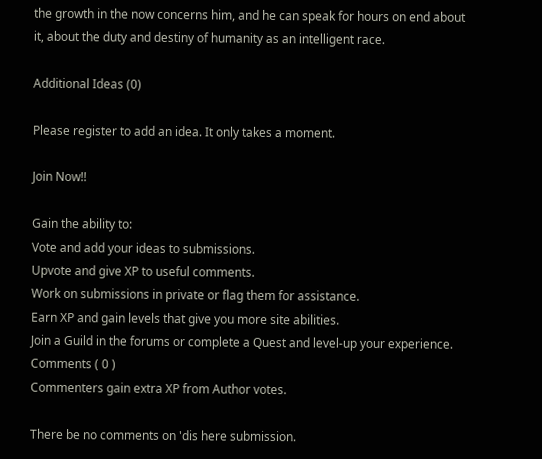the growth in the now concerns him, and he can speak for hours on end about it, about the duty and destiny of humanity as an intelligent race.

Additional Ideas (0)

Please register to add an idea. It only takes a moment.

Join Now!!

Gain the ability to:
Vote and add your ideas to submissions.
Upvote and give XP to useful comments.
Work on submissions in private or flag them for assistance.
Earn XP and gain levels that give you more site abilities.
Join a Guild in the forums or complete a Quest and level-up your experience.
Comments ( 0 )
Commenters gain extra XP from Author votes.

There be no comments on 'dis here submission.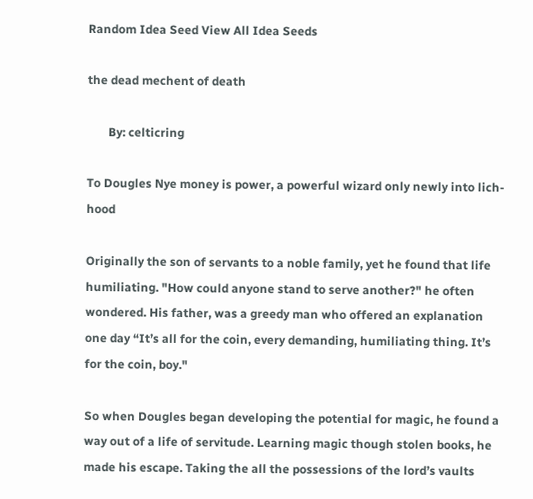Random Idea Seed View All Idea Seeds

the dead mechent of death

       By: celticring

To Dougles Nye money is power, a powerful wizard only newly into lich-hood

Originally the son of servants to a noble family, yet he found that life humiliating. "How could anyone stand to serve another?" he often wondered. His father, was a greedy man who offered an explanation one day “It’s all for the coin, every demanding, humiliating thing. It’s for the coin, boy."

So when Dougles began developing the potential for magic, he found a way out of a life of servitude. Learning magic though stolen books, he made his escape. Taking the all the possessions of the lord’s vaults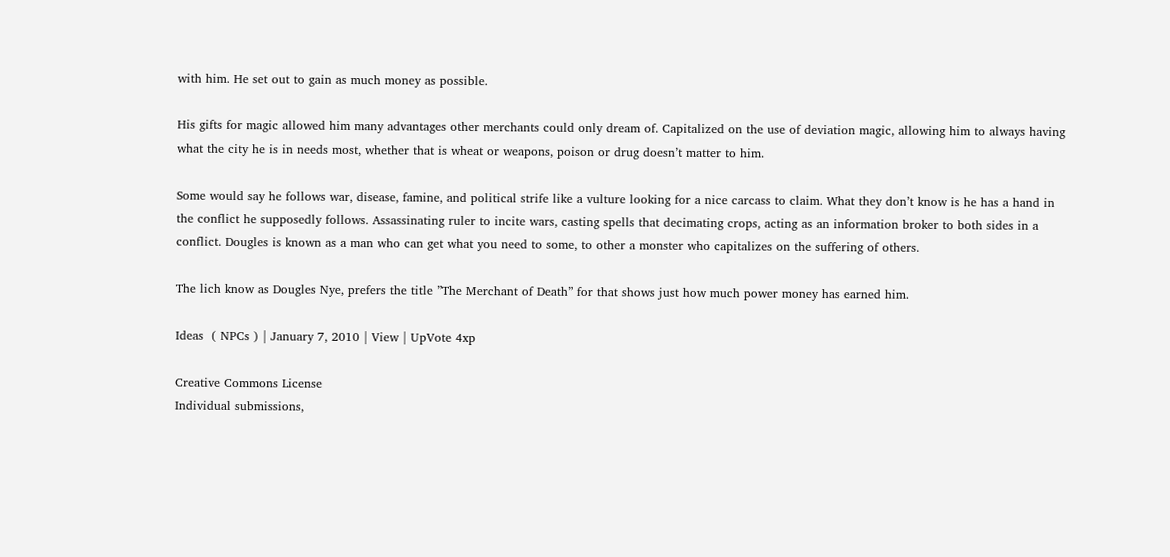with him. He set out to gain as much money as possible.

His gifts for magic allowed him many advantages other merchants could only dream of. Capitalized on the use of deviation magic, allowing him to always having what the city he is in needs most, whether that is wheat or weapons, poison or drug doesn’t matter to him.

Some would say he follows war, disease, famine, and political strife like a vulture looking for a nice carcass to claim. What they don’t know is he has a hand in the conflict he supposedly follows. Assassinating ruler to incite wars, casting spells that decimating crops, acting as an information broker to both sides in a conflict. Dougles is known as a man who can get what you need to some, to other a monster who capitalizes on the suffering of others.

The lich know as Dougles Nye, prefers the title ”The Merchant of Death” for that shows just how much power money has earned him.

Ideas  ( NPCs ) | January 7, 2010 | View | UpVote 4xp

Creative Commons License
Individual submissions,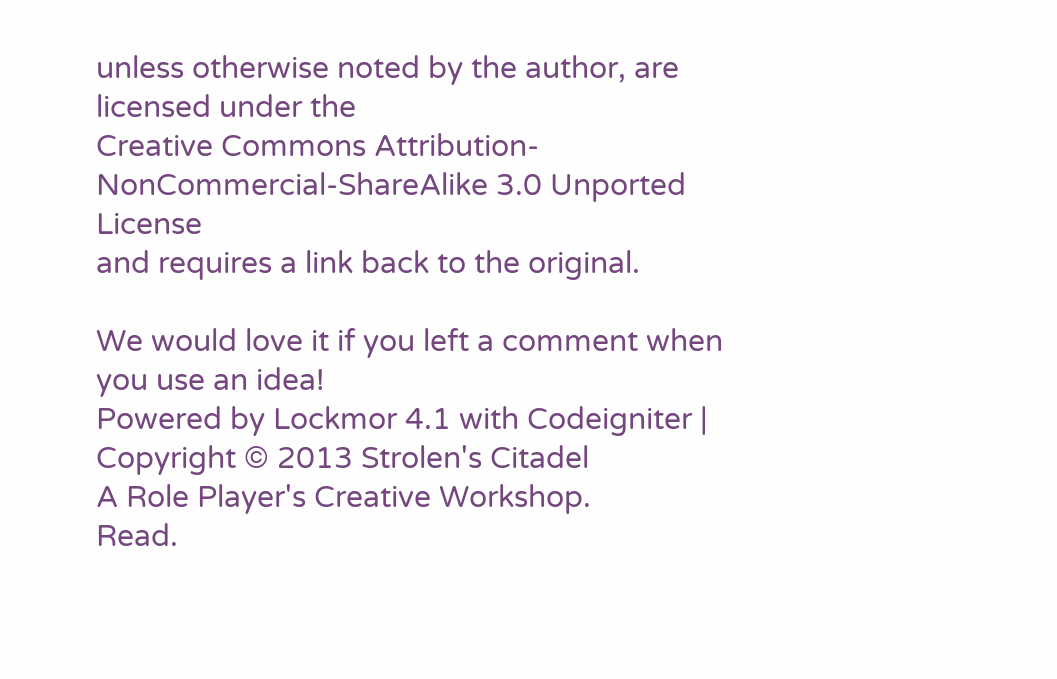unless otherwise noted by the author, are licensed under the
Creative Commons Attribution-NonCommercial-ShareAlike 3.0 Unported License
and requires a link back to the original.

We would love it if you left a comment when you use an idea!
Powered by Lockmor 4.1 with Codeigniter | Copyright © 2013 Strolen's Citadel
A Role Player's Creative Workshop.
Read.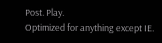Post. Play.
Optimized for anything except IE.